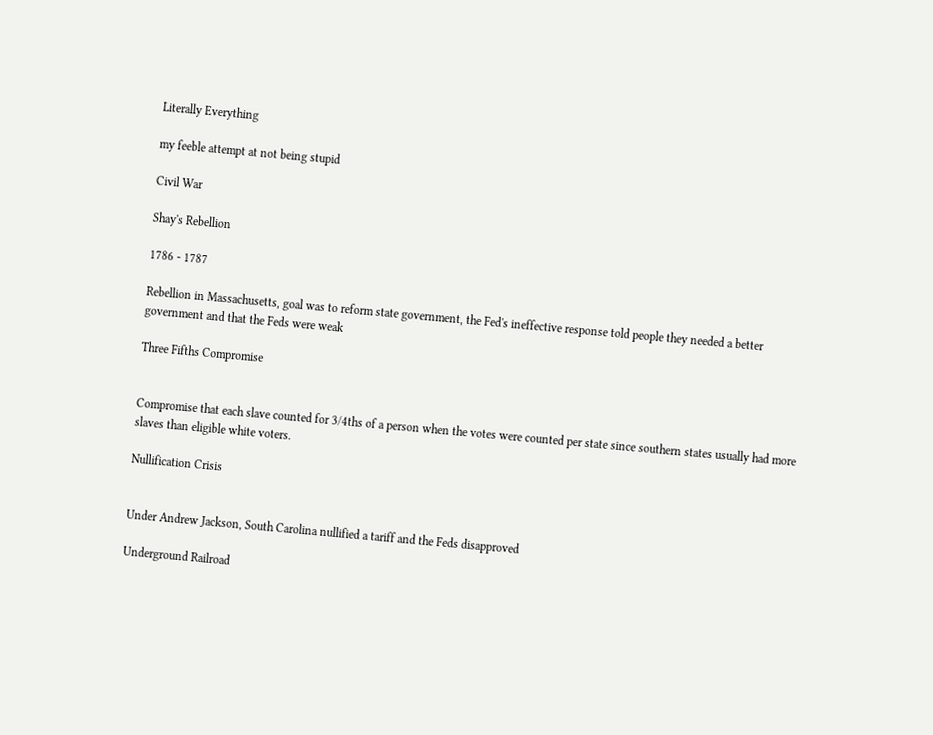Literally Everything

my feeble attempt at not being stupid

Civil War

Shay's Rebellion

1786 - 1787

Rebellion in Massachusetts, goal was to reform state government, the Fed's ineffective response told people they needed a better government and that the Feds were weak

Three Fifths Compromise


Compromise that each slave counted for 3/4ths of a person when the votes were counted per state since southern states usually had more slaves than eligible white voters.

Nullification Crisis


Under Andrew Jackson, South Carolina nullified a tariff and the Feds disapproved

Underground Railroad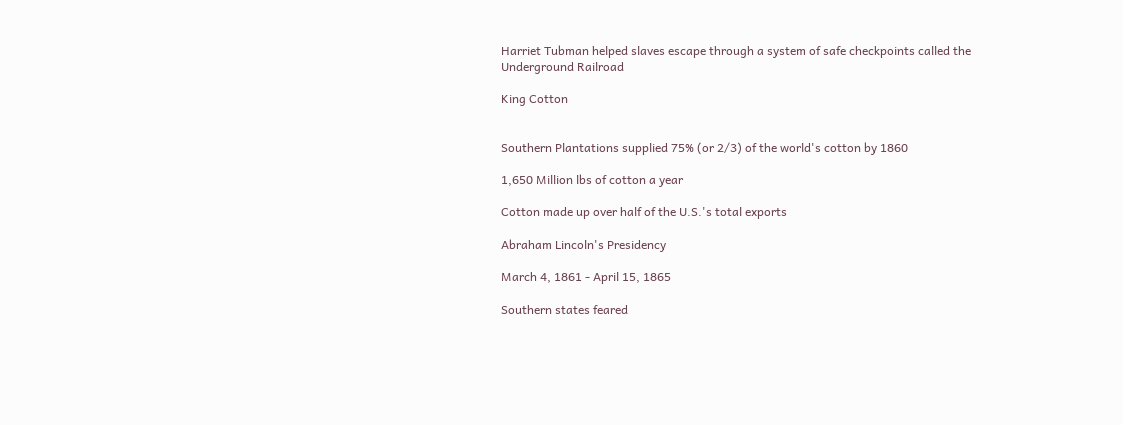Harriet Tubman helped slaves escape through a system of safe checkpoints called the Underground Railroad

King Cotton


Southern Plantations supplied 75% (or 2/3) of the world's cotton by 1860

1,650 Million lbs of cotton a year

Cotton made up over half of the U.S.'s total exports

Abraham Lincoln's Presidency

March 4, 1861 - April 15, 1865

Southern states feared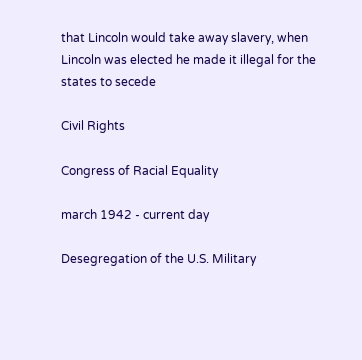that Lincoln would take away slavery, when Lincoln was elected he made it illegal for the states to secede

Civil Rights

Congress of Racial Equality

march 1942 - current day

Desegregation of the U.S. Military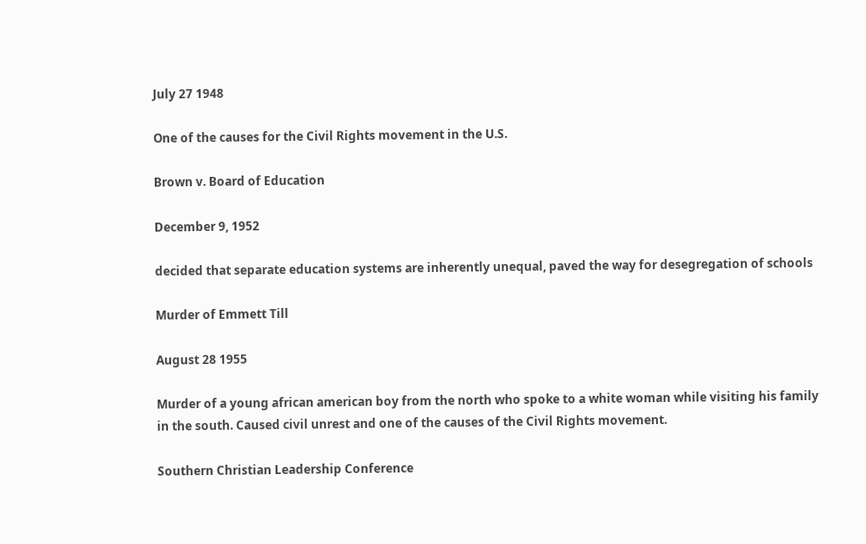July 27 1948

One of the causes for the Civil Rights movement in the U.S.

Brown v. Board of Education

December 9, 1952

decided that separate education systems are inherently unequal, paved the way for desegregation of schools

Murder of Emmett Till

August 28 1955

Murder of a young african american boy from the north who spoke to a white woman while visiting his family in the south. Caused civil unrest and one of the causes of the Civil Rights movement.

Southern Christian Leadership Conference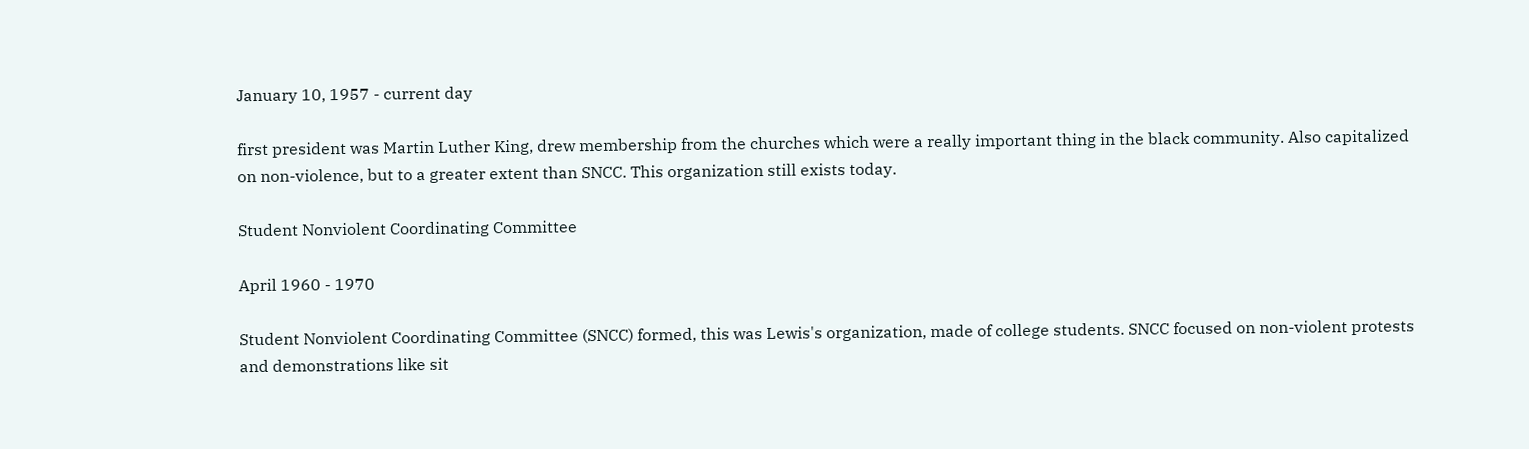January 10, 1957 - current day

first president was Martin Luther King, drew membership from the churches which were a really important thing in the black community. Also capitalized on non-violence, but to a greater extent than SNCC. This organization still exists today.

Student Nonviolent Coordinating Committee

April 1960 - 1970

Student Nonviolent Coordinating Committee (SNCC) formed, this was Lewis's organization, made of college students. SNCC focused on non-violent protests and demonstrations like sit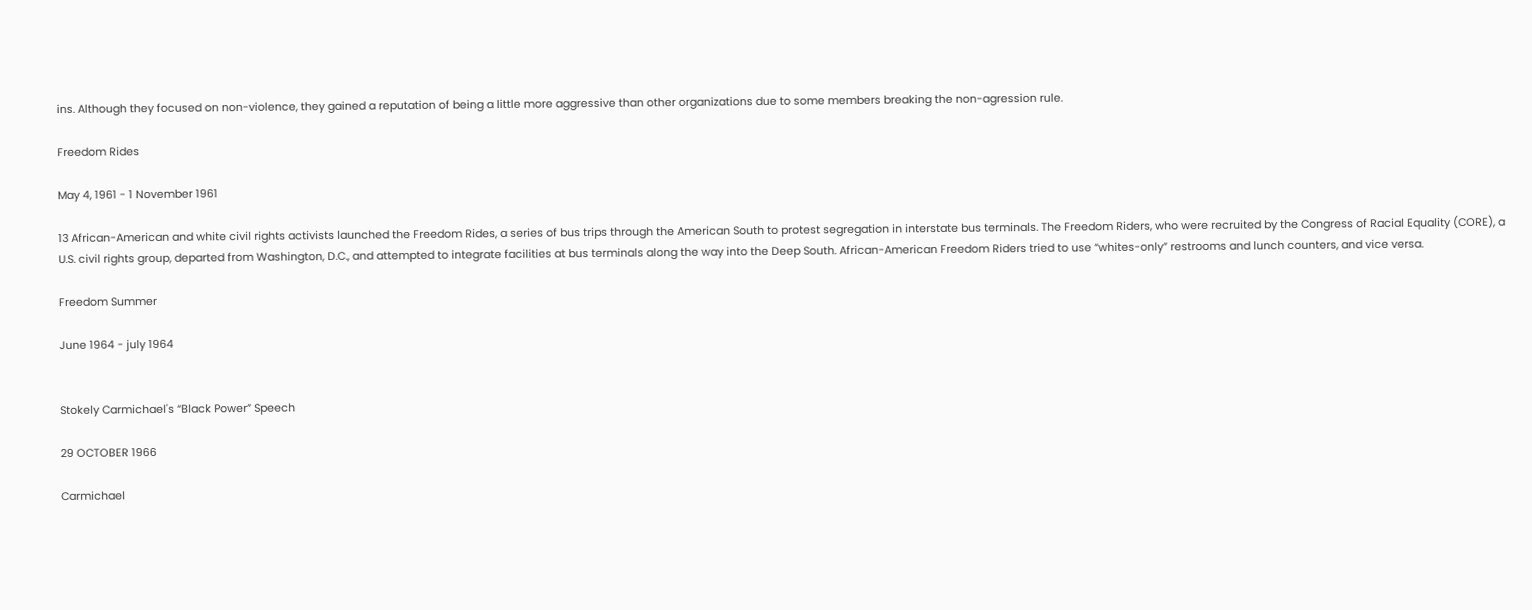ins. Although they focused on non-violence, they gained a reputation of being a little more aggressive than other organizations due to some members breaking the non-agression rule.

Freedom Rides

May 4, 1961 - 1 November 1961

13 African-American and white civil rights activists launched the Freedom Rides, a series of bus trips through the American South to protest segregation in interstate bus terminals. The Freedom Riders, who were recruited by the Congress of Racial Equality (CORE), a U.S. civil rights group, departed from Washington, D.C., and attempted to integrate facilities at bus terminals along the way into the Deep South. African-American Freedom Riders tried to use “whites-only” restrooms and lunch counters, and vice versa.

Freedom Summer

June 1964 - july 1964


Stokely Carmichael's “Black Power” Speech

29 OCTOBER 1966

Carmichael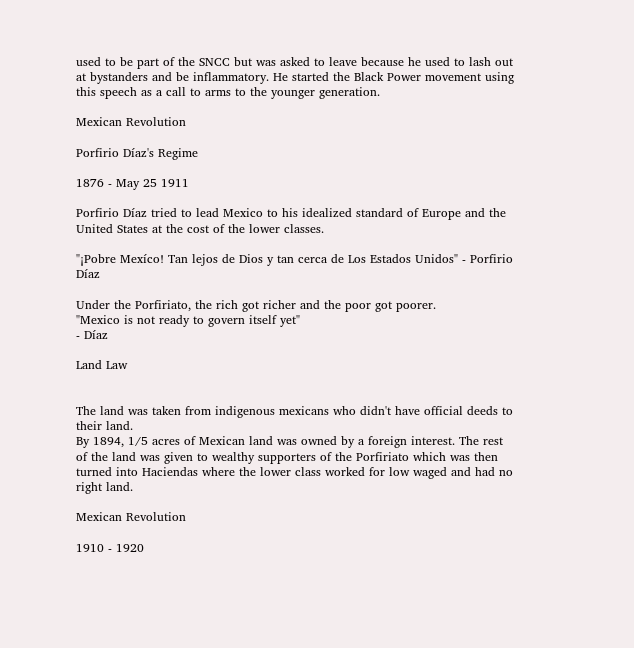used to be part of the SNCC but was asked to leave because he used to lash out at bystanders and be inflammatory. He started the Black Power movement using this speech as a call to arms to the younger generation.

Mexican Revolution

Porfirio Díaz's Regime

1876 - May 25 1911

Porfirio Díaz tried to lead Mexico to his idealized standard of Europe and the United States at the cost of the lower classes.

"¡Pobre Mexíco! Tan lejos de Dios y tan cerca de Los Estados Unidos" - Porfirio Díaz

Under the Porfiriato, the rich got richer and the poor got poorer.
"Mexico is not ready to govern itself yet"
- Díaz

Land Law


The land was taken from indigenous mexicans who didn't have official deeds to their land.
By 1894, 1/5 acres of Mexican land was owned by a foreign interest. The rest of the land was given to wealthy supporters of the Porfiriato which was then turned into Haciendas where the lower class worked for low waged and had no right land.

Mexican Revolution

1910 - 1920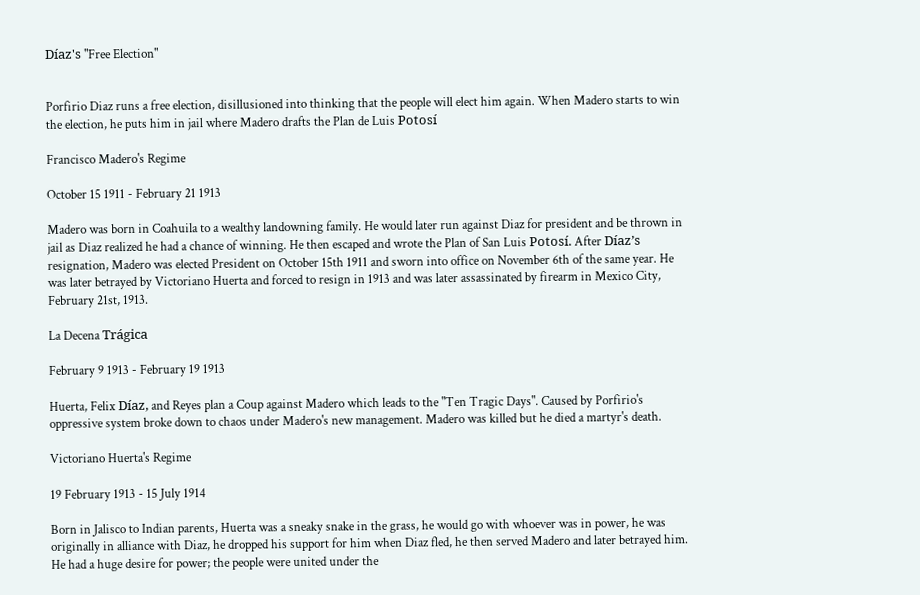Díaz's "Free Election"


Porfirio Diaz runs a free election, disillusioned into thinking that the people will elect him again. When Madero starts to win the election, he puts him in jail where Madero drafts the Plan de Luis Potosí

Francisco Madero's Regime

October 15 1911 - February 21 1913

Madero was born in Coahuila to a wealthy landowning family. He would later run against Diaz for president and be thrown in jail as Diaz realized he had a chance of winning. He then escaped and wrote the Plan of San Luis Potosí. After Díaz’s resignation, Madero was elected President on October 15th 1911 and sworn into office on November 6th of the same year. He was later betrayed by Victoriano Huerta and forced to resign in 1913 and was later assassinated by firearm in Mexico City, February 21st, 1913.

La Decena Trágica

February 9 1913 - February 19 1913

Huerta, Felix Díaz, and Reyes plan a Coup against Madero which leads to the "Ten Tragic Days". Caused by Porfirio's oppressive system broke down to chaos under Madero's new management. Madero was killed but he died a martyr's death.

Victoriano Huerta's Regime

19 February 1913 - 15 July 1914

Born in Jalisco to Indian parents, Huerta was a sneaky snake in the grass, he would go with whoever was in power, he was originally in alliance with Diaz, he dropped his support for him when Diaz fled, he then served Madero and later betrayed him. He had a huge desire for power; the people were united under the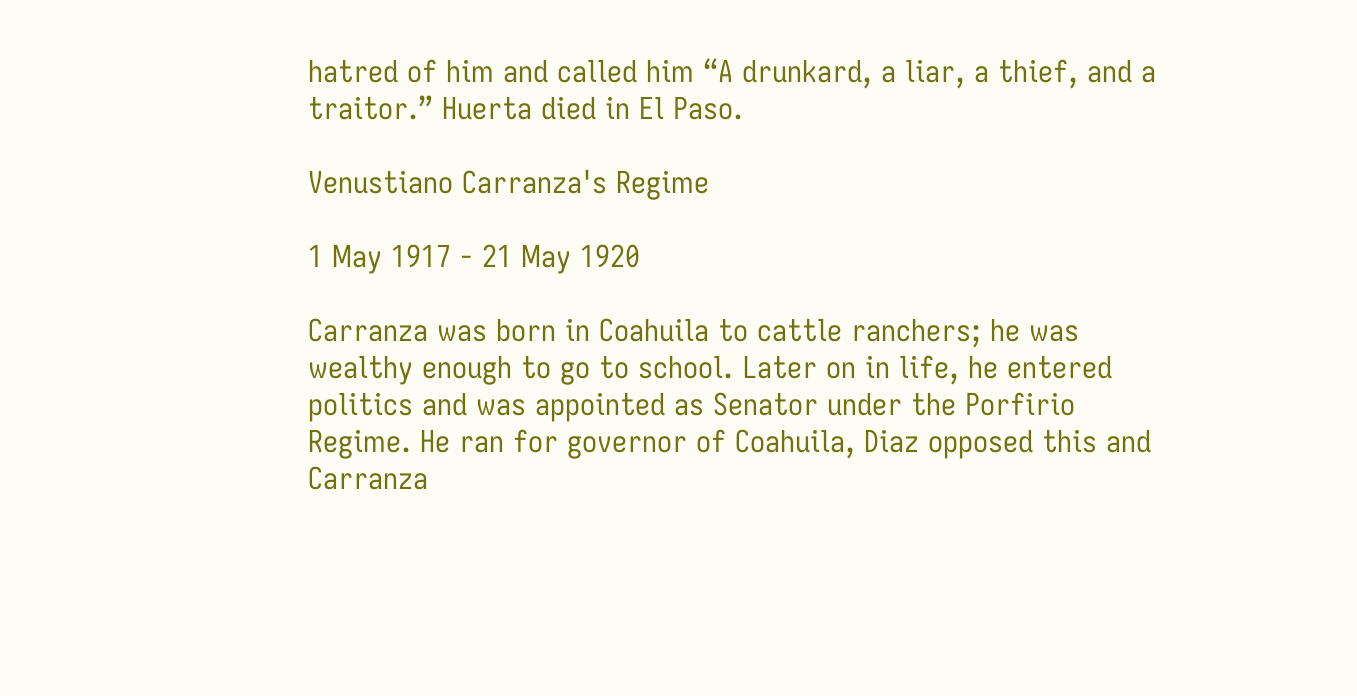hatred of him and called him “A drunkard, a liar, a thief, and a traitor.” Huerta died in El Paso.

Venustiano Carranza's Regime

1 May 1917 - 21 May 1920

Carranza was born in Coahuila to cattle ranchers; he was wealthy enough to go to school. Later on in life, he entered politics and was appointed as Senator under the Porfirio Regime. He ran for governor of Coahuila, Diaz opposed this and Carranza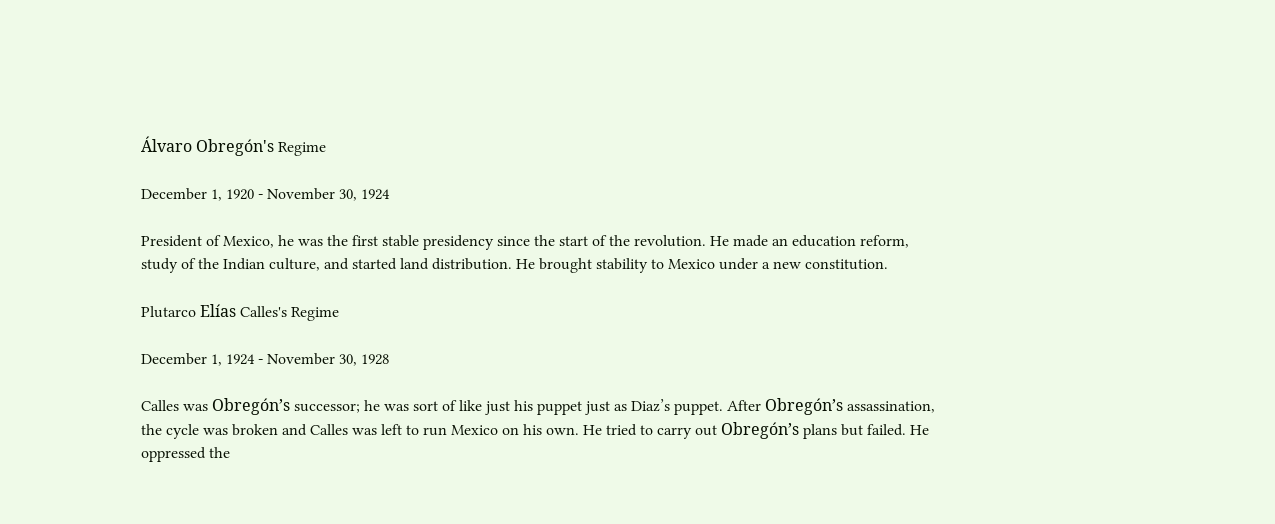Álvaro Obregón's Regime

December 1, 1920 - November 30, 1924

President of Mexico, he was the first stable presidency since the start of the revolution. He made an education reform, study of the Indian culture, and started land distribution. He brought stability to Mexico under a new constitution.

Plutarco Elías Calles's Regime

December 1, 1924 - November 30, 1928

Calles was Obregón’s successor; he was sort of like just his puppet just as Diaz’s puppet. After Obregón’s assassination, the cycle was broken and Calles was left to run Mexico on his own. He tried to carry out Obregón’s plans but failed. He oppressed the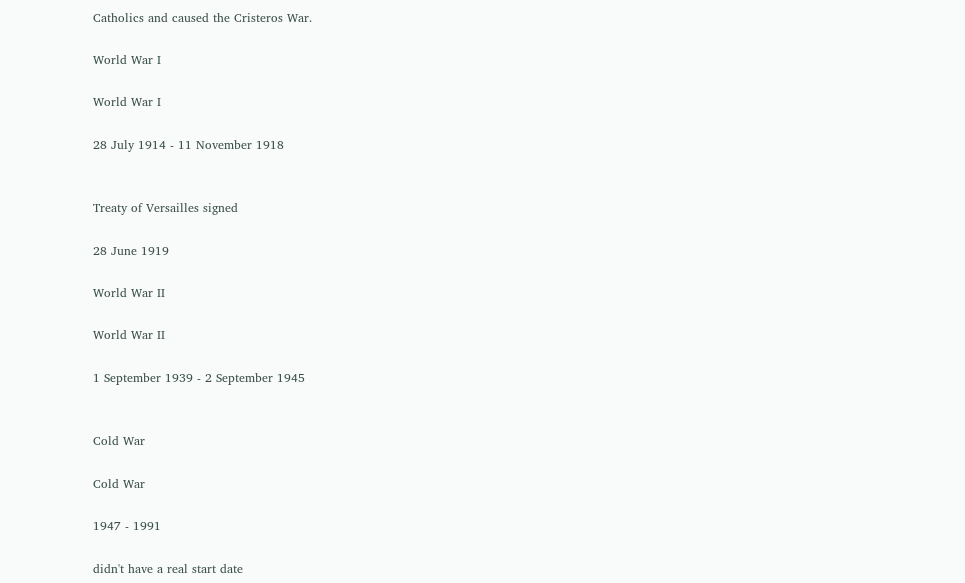Catholics and caused the Cristeros War.

World War I

World War I

28 July 1914 - 11 November 1918


Treaty of Versailles signed

28 June 1919

World War II

World War II

1 September 1939 - 2 September 1945


Cold War

Cold War

1947 - 1991

didn't have a real start date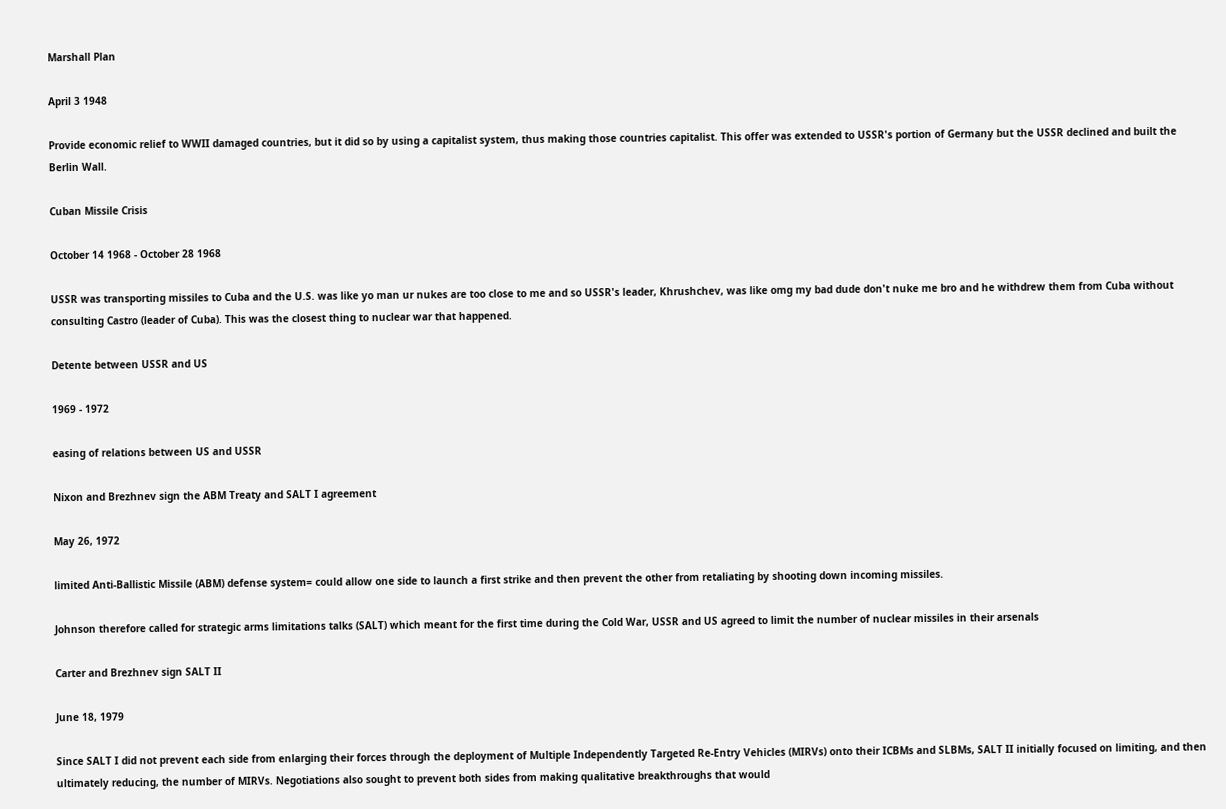Marshall Plan

April 3 1948

Provide economic relief to WWII damaged countries, but it did so by using a capitalist system, thus making those countries capitalist. This offer was extended to USSR's portion of Germany but the USSR declined and built the Berlin Wall.

Cuban Missile Crisis

October 14 1968 - October 28 1968

USSR was transporting missiles to Cuba and the U.S. was like yo man ur nukes are too close to me and so USSR's leader, Khrushchev, was like omg my bad dude don't nuke me bro and he withdrew them from Cuba without consulting Castro (leader of Cuba). This was the closest thing to nuclear war that happened.

Detente between USSR and US

1969 - 1972

easing of relations between US and USSR

Nixon and Brezhnev sign the ABM Treaty and SALT I agreement

May 26, 1972

limited Anti-Ballistic Missile (ABM) defense system= could allow one side to launch a first strike and then prevent the other from retaliating by shooting down incoming missiles.

Johnson therefore called for strategic arms limitations talks (SALT) which meant for the first time during the Cold War, USSR and US agreed to limit the number of nuclear missiles in their arsenals

Carter and Brezhnev sign SALT II

June 18, 1979

Since SALT I did not prevent each side from enlarging their forces through the deployment of Multiple Independently Targeted Re-Entry Vehicles (MIRVs) onto their ICBMs and SLBMs, SALT II initially focused on limiting, and then ultimately reducing, the number of MIRVs. Negotiations also sought to prevent both sides from making qualitative breakthroughs that would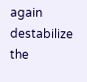again destabilize the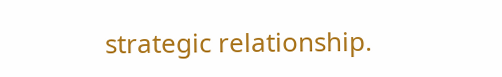strategic relationship.